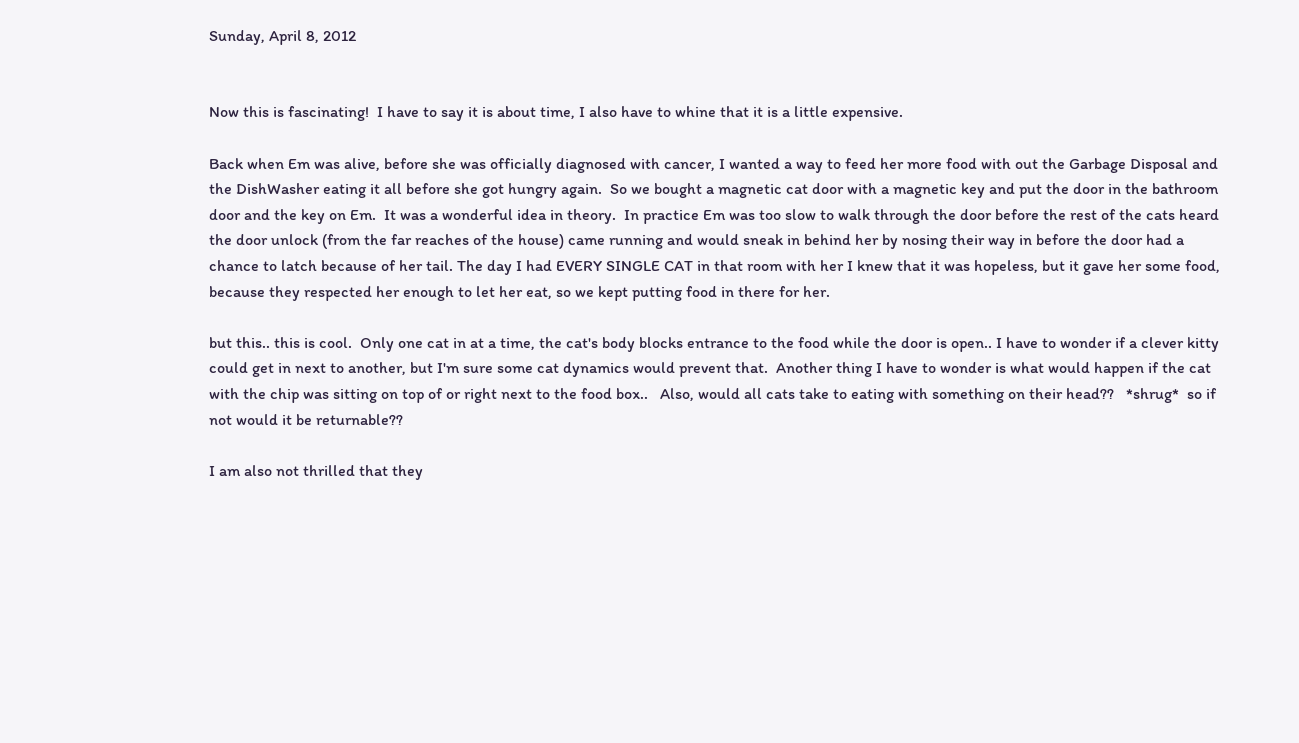Sunday, April 8, 2012


Now this is fascinating!  I have to say it is about time, I also have to whine that it is a little expensive.

Back when Em was alive, before she was officially diagnosed with cancer, I wanted a way to feed her more food with out the Garbage Disposal and the DishWasher eating it all before she got hungry again.  So we bought a magnetic cat door with a magnetic key and put the door in the bathroom door and the key on Em.  It was a wonderful idea in theory.  In practice Em was too slow to walk through the door before the rest of the cats heard the door unlock (from the far reaches of the house) came running and would sneak in behind her by nosing their way in before the door had a chance to latch because of her tail. The day I had EVERY SINGLE CAT in that room with her I knew that it was hopeless, but it gave her some food, because they respected her enough to let her eat, so we kept putting food in there for her.

but this.. this is cool.  Only one cat in at a time, the cat's body blocks entrance to the food while the door is open.. I have to wonder if a clever kitty could get in next to another, but I'm sure some cat dynamics would prevent that.  Another thing I have to wonder is what would happen if the cat with the chip was sitting on top of or right next to the food box..   Also, would all cats take to eating with something on their head??   *shrug*  so if not would it be returnable??

I am also not thrilled that they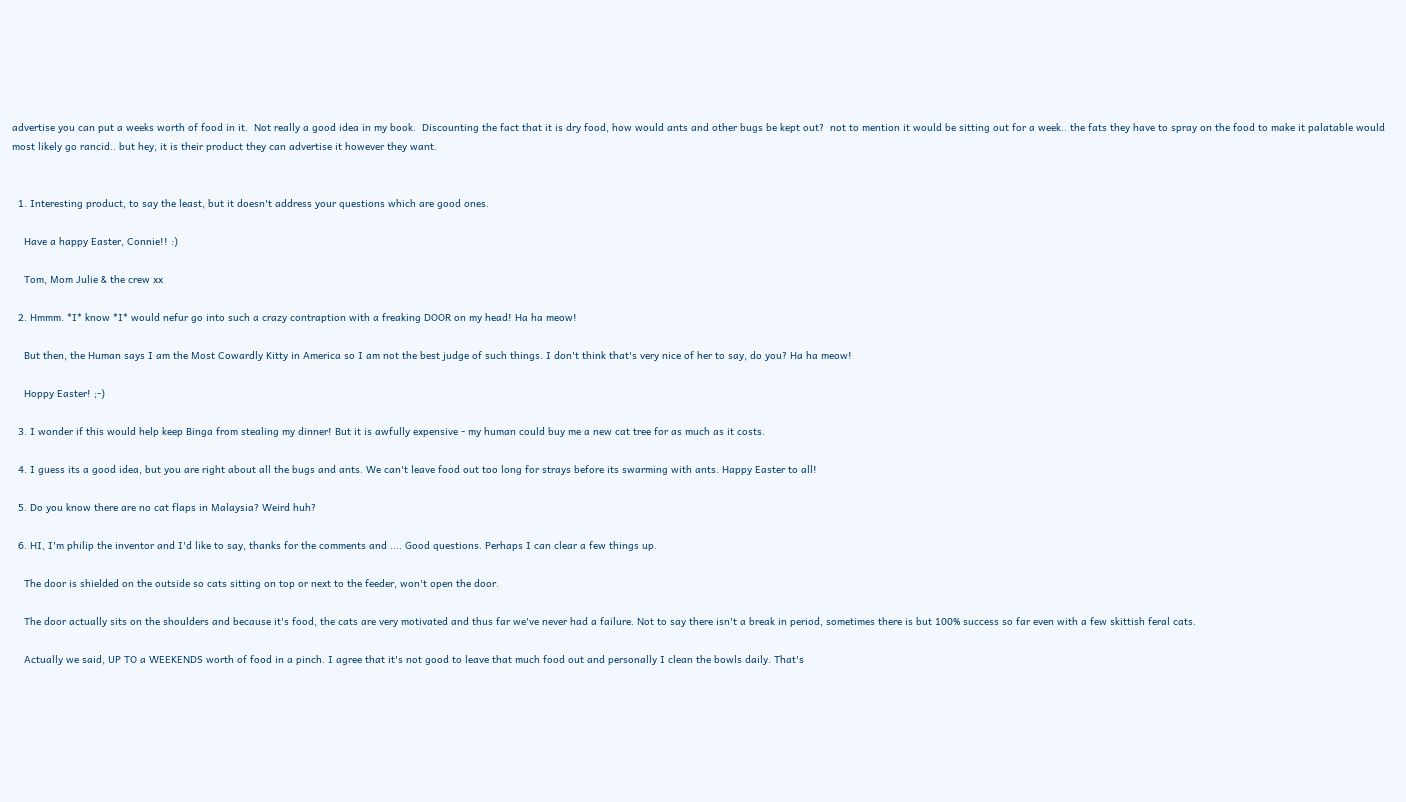advertise you can put a weeks worth of food in it.  Not really a good idea in my book.  Discounting the fact that it is dry food, how would ants and other bugs be kept out?  not to mention it would be sitting out for a week.. the fats they have to spray on the food to make it palatable would most likely go rancid.. but hey, it is their product they can advertise it however they want.


  1. Interesting product, to say the least, but it doesn't address your questions which are good ones.

    Have a happy Easter, Connie!! :)

    Tom, Mom Julie & the crew xx

  2. Hmmm. *I* know *I* would nefur go into such a crazy contraption with a freaking DOOR on my head! Ha ha meow!

    But then, the Human says I am the Most Cowardly Kitty in America so I am not the best judge of such things. I don't think that's very nice of her to say, do you? Ha ha meow!

    Hoppy Easter! ;-)

  3. I wonder if this would help keep Binga from stealing my dinner! But it is awfully expensive - my human could buy me a new cat tree for as much as it costs.

  4. I guess its a good idea, but you are right about all the bugs and ants. We can't leave food out too long for strays before its swarming with ants. Happy Easter to all!

  5. Do you know there are no cat flaps in Malaysia? Weird huh?

  6. HI, I'm philip the inventor and I'd like to say, thanks for the comments and .... Good questions. Perhaps I can clear a few things up.

    The door is shielded on the outside so cats sitting on top or next to the feeder, won't open the door.

    The door actually sits on the shoulders and because it's food, the cats are very motivated and thus far we've never had a failure. Not to say there isn't a break in period, sometimes there is but 100% success so far even with a few skittish feral cats.

    Actually we said, UP TO a WEEKENDS worth of food in a pinch. I agree that it's not good to leave that much food out and personally I clean the bowls daily. That's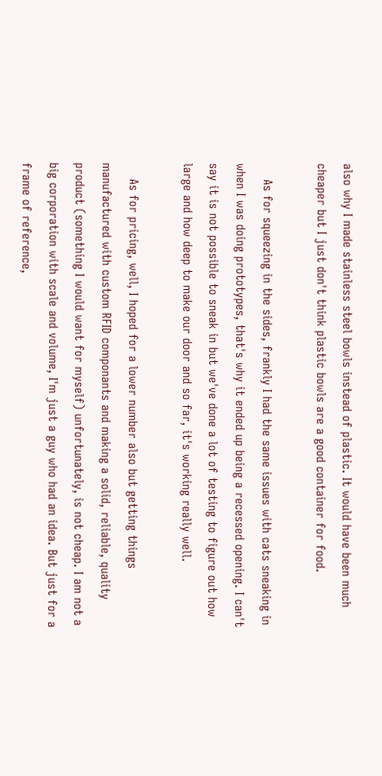also why I made stainless steel bowls instead of plastic. It would have been much cheaper but I just don't think plastic bowls are a good container for food.

    As for squeezing in the sides, frankly I had the same issues with cats sneaking in when I was doing prototypes, that's why it ended up being a recessed opening. I can't say it is not possible to sneak in but we've done a lot of testing to figure out how large and how deep to make our door and so far, it's working really well.

    As for pricing, well, I hoped for a lower number also but getting things manufactured with custom RFID componants and making a solid, reliable, quality product (something I would want for myself) unfortunately, is not cheap. I am not a big corporation with scale and volume, I'm just a guy who had an idea. But just for a frame of reference,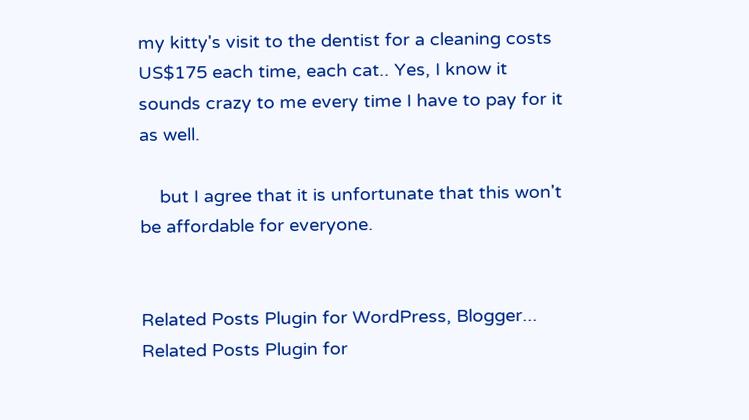my kitty's visit to the dentist for a cleaning costs US$175 each time, each cat.. Yes, I know it sounds crazy to me every time I have to pay for it as well.

    but I agree that it is unfortunate that this won't be affordable for everyone.


Related Posts Plugin for WordPress, Blogger...
Related Posts Plugin for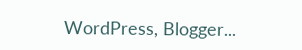WordPress, Blogger...